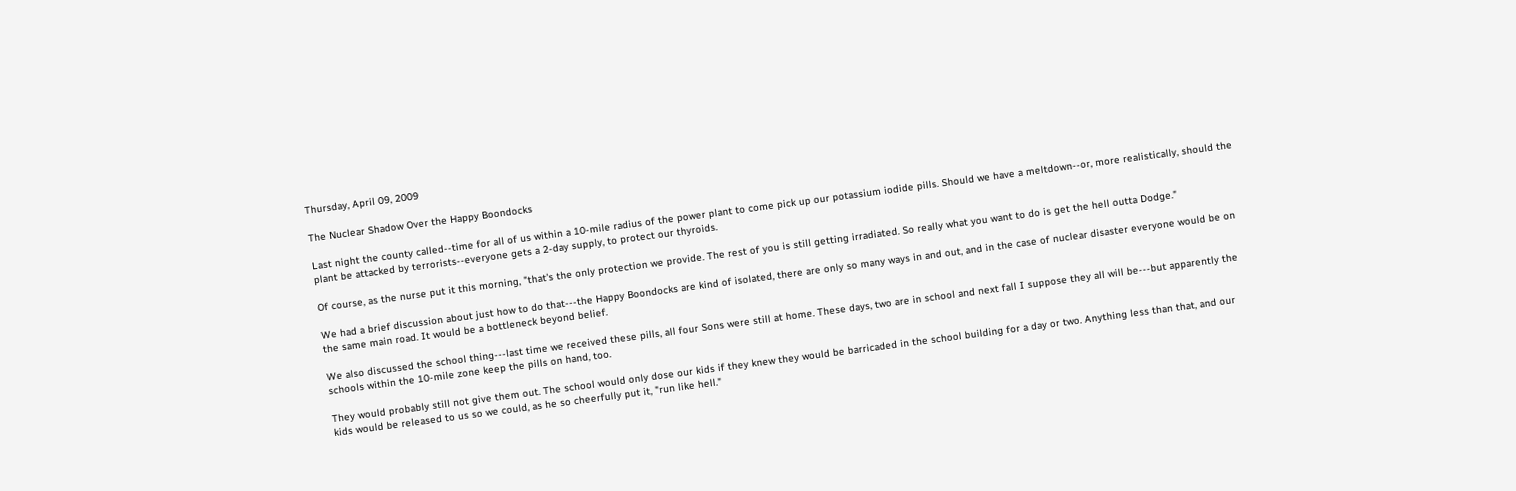Thursday, April 09, 2009

The Nuclear Shadow Over the Happy Boondocks

Last night the county called--time for all of us within a 10-mile radius of the power plant to come pick up our potassium iodide pills. Should we have a meltdown--or, more realistically, should the plant be attacked by terrorists--everyone gets a 2-day supply, to protect our thyroids.

Of course, as the nurse put it this morning, "that's the only protection we provide. The rest of you is still getting irradiated. So really what you want to do is get the hell outta Dodge."

We had a brief discussion about just how to do that---the Happy Boondocks are kind of isolated, there are only so many ways in and out, and in the case of nuclear disaster everyone would be on the same main road. It would be a bottleneck beyond belief.

We also discussed the school thing---last time we received these pills, all four Sons were still at home. These days, two are in school and next fall I suppose they all will be---but apparently the schools within the 10-mile zone keep the pills on hand, too.

They would probably still not give them out. The school would only dose our kids if they knew they would be barricaded in the school building for a day or two. Anything less than that, and our kids would be released to us so we could, as he so cheerfully put it, "run like hell."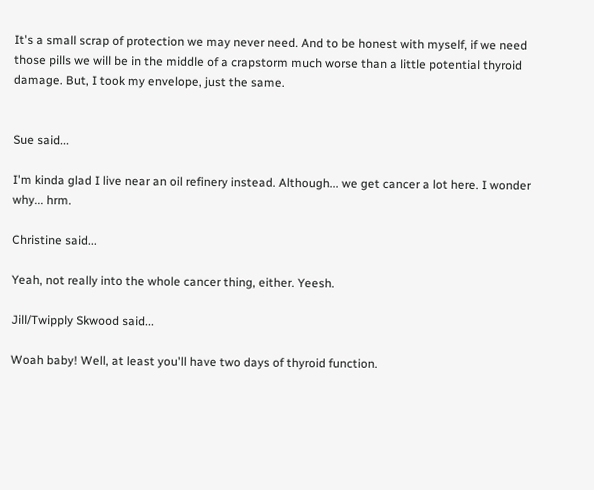It's a small scrap of protection we may never need. And to be honest with myself, if we need those pills we will be in the middle of a crapstorm much worse than a little potential thyroid damage. But, I took my envelope, just the same.


Sue said...

I'm kinda glad I live near an oil refinery instead. Although... we get cancer a lot here. I wonder why... hrm.

Christine said...

Yeah, not really into the whole cancer thing, either. Yeesh.

Jill/Twipply Skwood said...

Woah baby! Well, at least you'll have two days of thyroid function.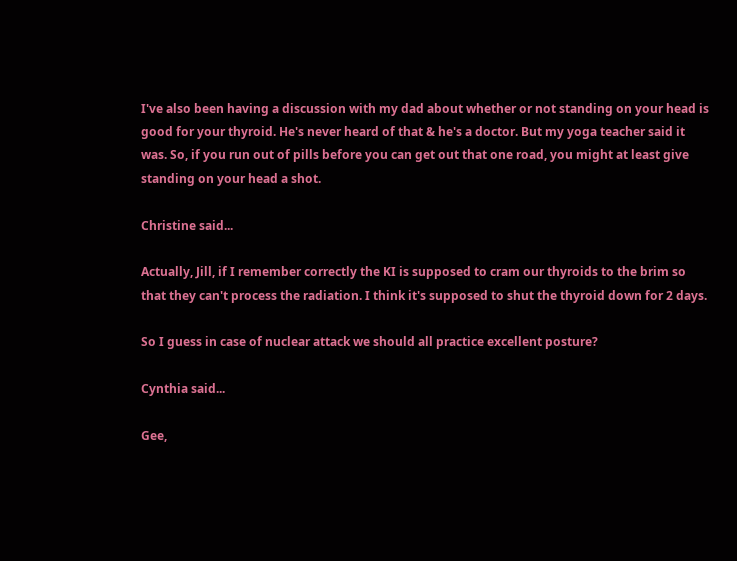I've also been having a discussion with my dad about whether or not standing on your head is good for your thyroid. He's never heard of that & he's a doctor. But my yoga teacher said it was. So, if you run out of pills before you can get out that one road, you might at least give standing on your head a shot.

Christine said...

Actually, Jill, if I remember correctly the KI is supposed to cram our thyroids to the brim so that they can't process the radiation. I think it's supposed to shut the thyroid down for 2 days.

So I guess in case of nuclear attack we should all practice excellent posture?

Cynthia said...

Gee,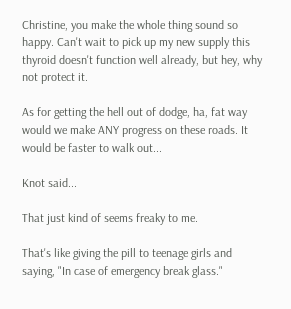Christine, you make the whole thing sound so happy. Can't wait to pick up my new supply this thyroid doesn't function well already, but hey, why not protect it.

As for getting the hell out of dodge, ha, fat way would we make ANY progress on these roads. It would be faster to walk out...

Knot said...

That just kind of seems freaky to me.

That's like giving the pill to teenage girls and saying, "In case of emergency break glass."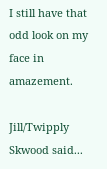I still have that odd look on my face in amazement.

Jill/Twipply Skwood said...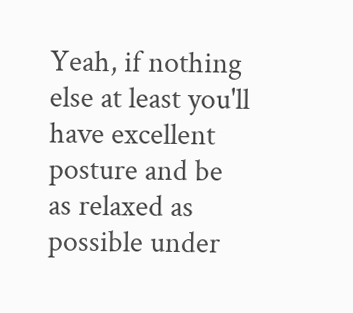Yeah, if nothing else at least you'll have excellent posture and be as relaxed as possible under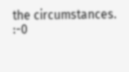the circumstances. :-0